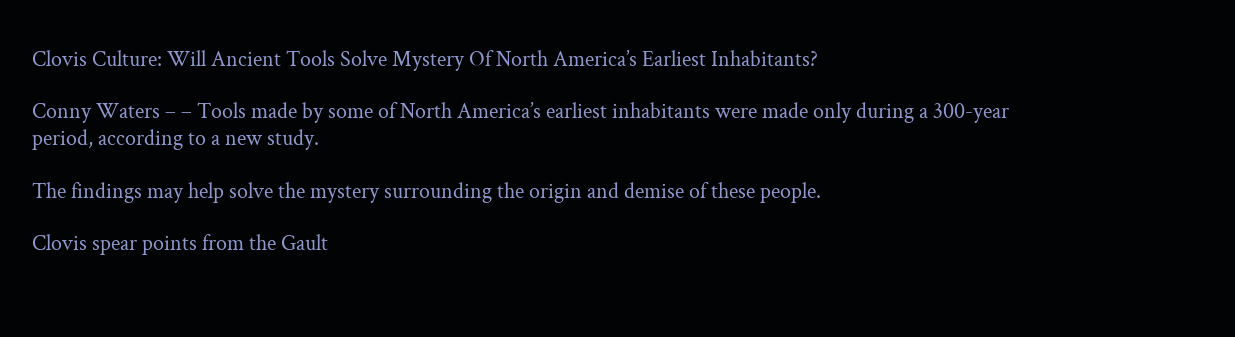Clovis Culture: Will Ancient Tools Solve Mystery Of North America’s Earliest Inhabitants?

Conny Waters – – Tools made by some of North America’s earliest inhabitants were made only during a 300-year period, according to a new study.

The findings may help solve the mystery surrounding the origin and demise of these people.

Clovis spear points from the Gault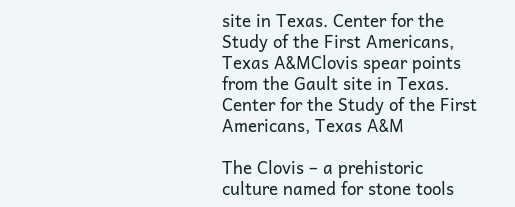site in Texas. Center for the Study of the First Americans, Texas A&MClovis spear points from the Gault site in Texas. Center for the Study of the First Americans, Texas A&M

The Clovis – a prehistoric culture named for stone tools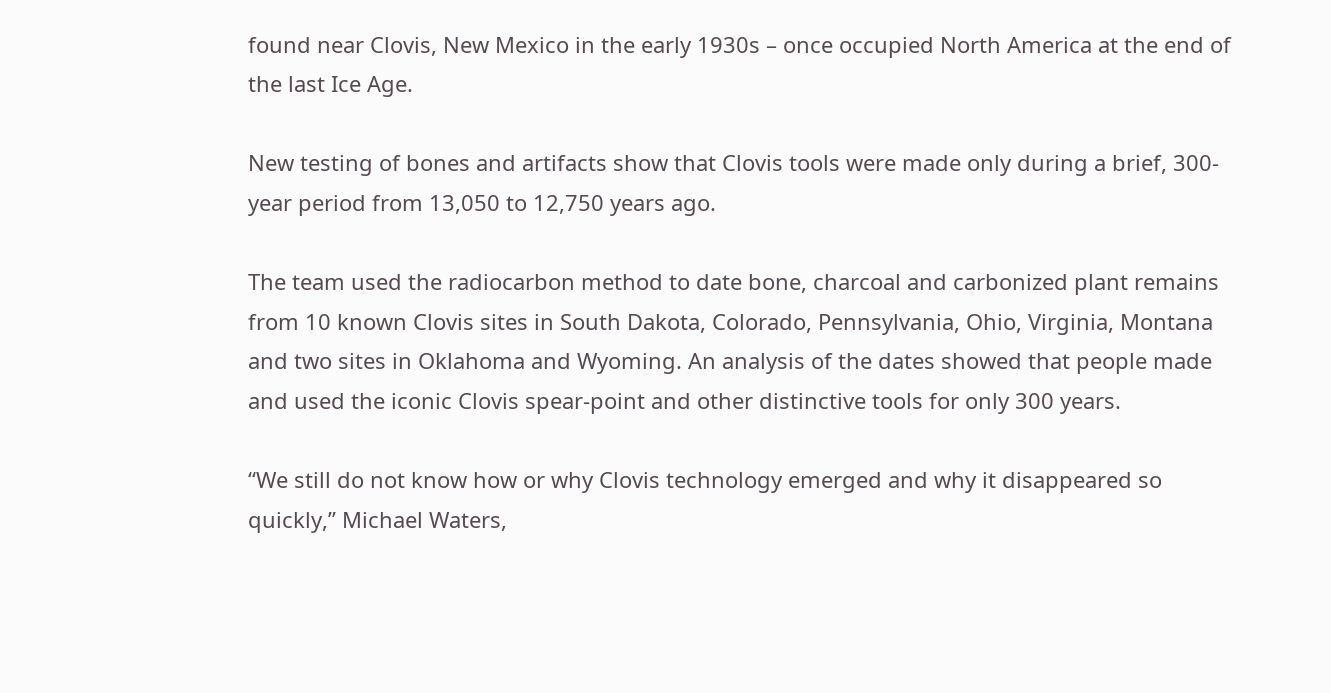found near Clovis, New Mexico in the early 1930s – once occupied North America at the end of the last Ice Age.

New testing of bones and artifacts show that Clovis tools were made only during a brief, 300-year period from 13,050 to 12,750 years ago.

The team used the radiocarbon method to date bone, charcoal and carbonized plant remains from 10 known Clovis sites in South Dakota, Colorado, Pennsylvania, Ohio, Virginia, Montana and two sites in Oklahoma and Wyoming. An analysis of the dates showed that people made and used the iconic Clovis spear-point and other distinctive tools for only 300 years.

“We still do not know how or why Clovis technology emerged and why it disappeared so quickly,” Michael Waters,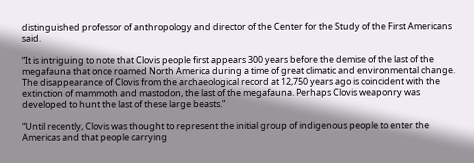distinguished professor of anthropology and director of the Center for the Study of the First Americans said.

“It is intriguing to note that Clovis people first appears 300 years before the demise of the last of the megafauna that once roamed North America during a time of great climatic and environmental change. The disappearance of Clovis from the archaeological record at 12,750 years ago is coincident with the extinction of mammoth and mastodon, the last of the megafauna. Perhaps Clovis weaponry was developed to hunt the last of these large beasts.”

“Until recently, Clovis was thought to represent the initial group of indigenous people to enter the Americas and that people carrying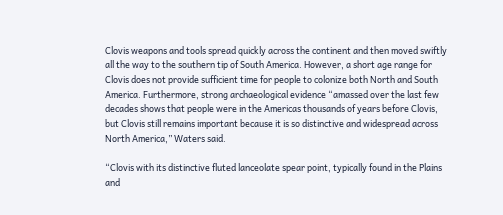Clovis weapons and tools spread quickly across the continent and then moved swiftly all the way to the southern tip of South America. However, a short age range for Clovis does not provide sufficient time for people to colonize both North and South America. Furthermore, strong archaeological evidence “amassed over the last few decades shows that people were in the Americas thousands of years before Clovis, but Clovis still remains important because it is so distinctive and widespread across North America,” Waters said.

“Clovis with its distinctive fluted lanceolate spear point, typically found in the Plains and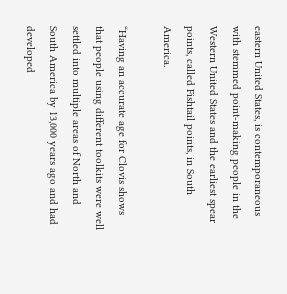eastern United States, is contemporaneous with stemmed point-making people in the Western United States and the earliest spear points, called Fishtail points, in South America.

“Having an accurate age for Clovis shows that people using different toolkits were well settled into multiple areas of North and South America by 13,000 years ago and had developed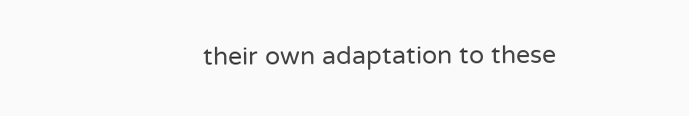their own adaptation to these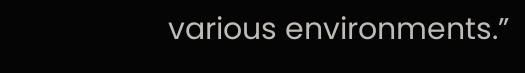various environments.”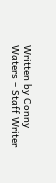Written by Conny Waters – Staff Writer